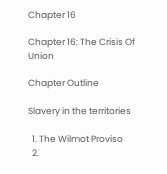Chapter 16

Chapter 16: The Crisis Of Union

Chapter Outline

Slavery in the territories

  1. The Wilmot Proviso
  2.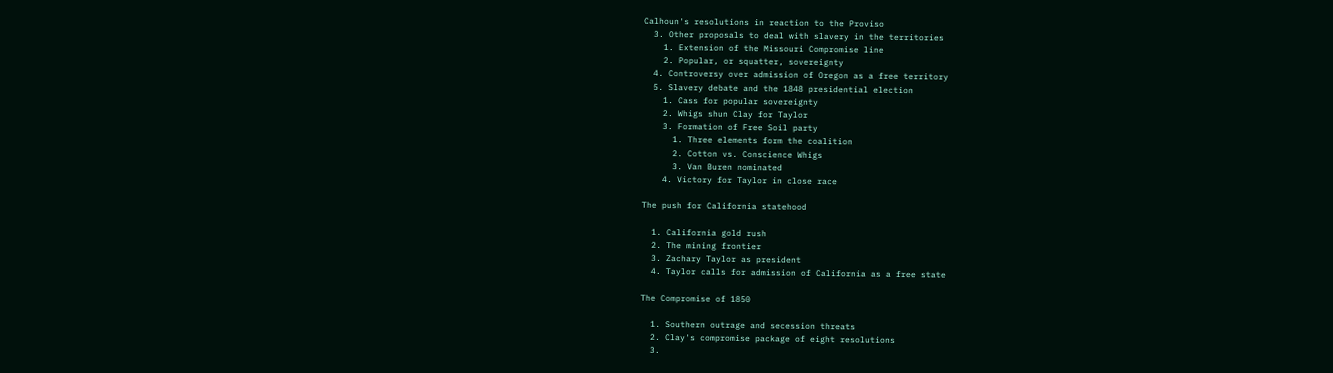Calhoun's resolutions in reaction to the Proviso
  3. Other proposals to deal with slavery in the territories
    1. Extension of the Missouri Compromise line
    2. Popular, or squatter, sovereignty
  4. Controversy over admission of Oregon as a free territory
  5. Slavery debate and the 1848 presidential election
    1. Cass for popular sovereignty
    2. Whigs shun Clay for Taylor
    3. Formation of Free Soil party
      1. Three elements form the coalition
      2. Cotton vs. Conscience Whigs
      3. Van Buren nominated
    4. Victory for Taylor in close race

The push for California statehood

  1. California gold rush
  2. The mining frontier
  3. Zachary Taylor as president
  4. Taylor calls for admission of California as a free state

The Compromise of 1850

  1. Southern outrage and secession threats
  2. Clay's compromise package of eight resolutions
  3.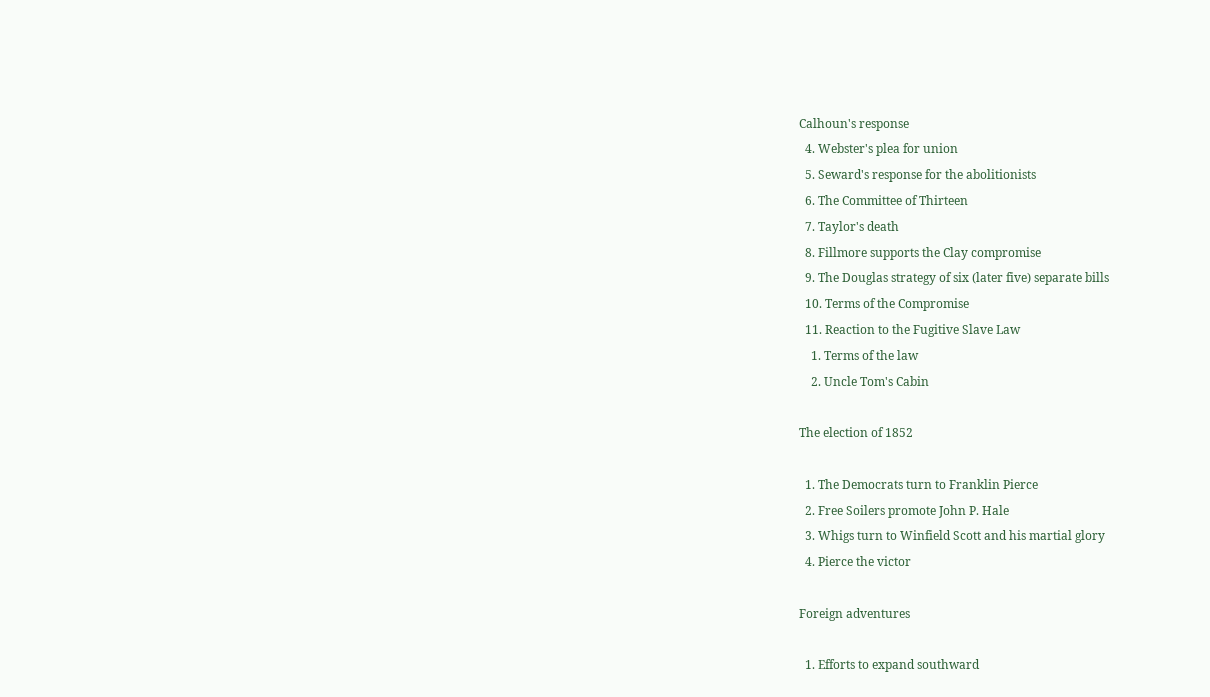Calhoun's response
  4. Webster's plea for union
  5. Seward's response for the abolitionists
  6. The Committee of Thirteen
  7. Taylor's death
  8. Fillmore supports the Clay compromise
  9. The Douglas strategy of six (later five) separate bills
  10. Terms of the Compromise
  11. Reaction to the Fugitive Slave Law
    1. Terms of the law
    2. Uncle Tom's Cabin

The election of 1852

  1. The Democrats turn to Franklin Pierce
  2. Free Soilers promote John P. Hale
  3. Whigs turn to Winfield Scott and his martial glory
  4. Pierce the victor

Foreign adventures

  1. Efforts to expand southward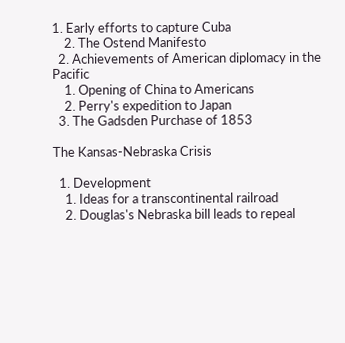1. Early efforts to capture Cuba
    2. The Ostend Manifesto
  2. Achievements of American diplomacy in the Pacific
    1. Opening of China to Americans
    2. Perry's expedition to Japan
  3. The Gadsden Purchase of 1853

The Kansas-Nebraska Crisis

  1. Development
    1. Ideas for a transcontinental railroad
    2. Douglas's Nebraska bill leads to repeal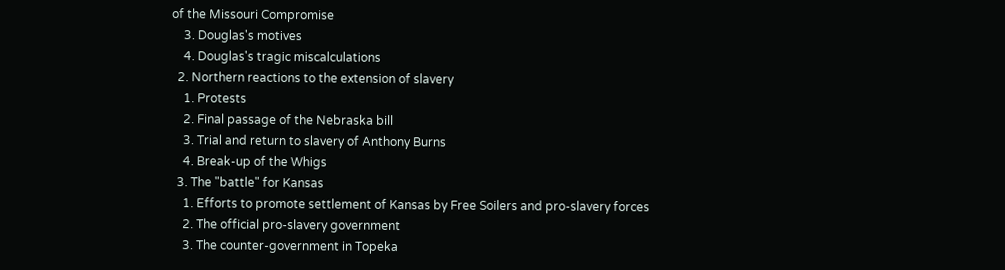of the Missouri Compromise
    3. Douglas's motives
    4. Douglas's tragic miscalculations
  2. Northern reactions to the extension of slavery
    1. Protests
    2. Final passage of the Nebraska bill
    3. Trial and return to slavery of Anthony Burns
    4. Break-up of the Whigs
  3. The "battle" for Kansas
    1. Efforts to promote settlement of Kansas by Free Soilers and pro-slavery forces
    2. The official pro-slavery government
    3. The counter-government in Topeka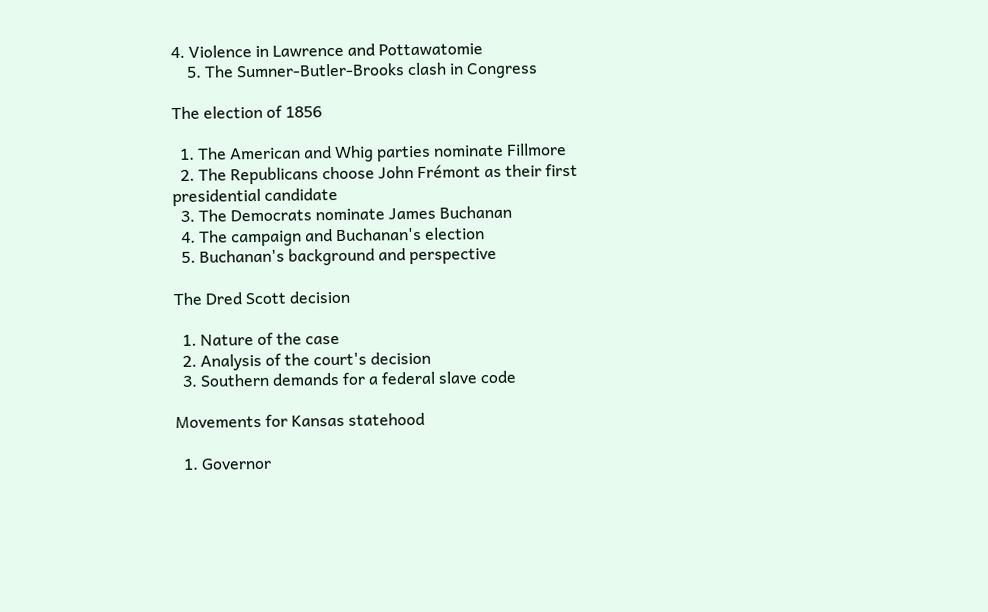4. Violence in Lawrence and Pottawatomie
    5. The Sumner-Butler-Brooks clash in Congress

The election of 1856

  1. The American and Whig parties nominate Fillmore
  2. The Republicans choose John Frémont as their first presidential candidate
  3. The Democrats nominate James Buchanan
  4. The campaign and Buchanan's election
  5. Buchanan's background and perspective

The Dred Scott decision

  1. Nature of the case
  2. Analysis of the court's decision
  3. Southern demands for a federal slave code

Movements for Kansas statehood

  1. Governor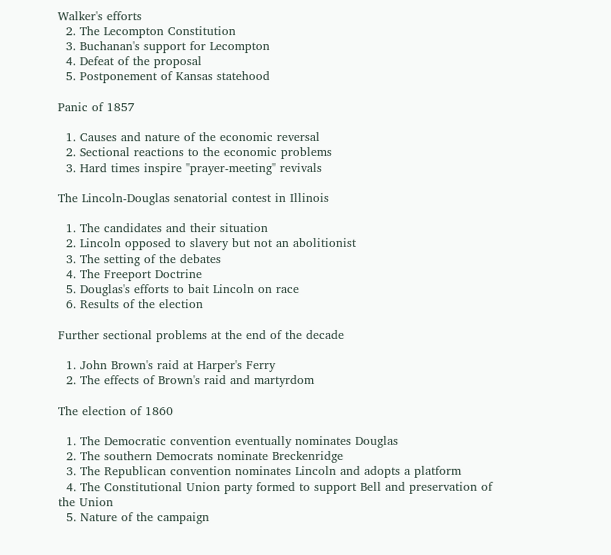Walker's efforts
  2. The Lecompton Constitution
  3. Buchanan's support for Lecompton
  4. Defeat of the proposal
  5. Postponement of Kansas statehood

Panic of 1857

  1. Causes and nature of the economic reversal
  2. Sectional reactions to the economic problems
  3. Hard times inspire "prayer-meeting" revivals

The Lincoln-Douglas senatorial contest in Illinois

  1. The candidates and their situation
  2. Lincoln opposed to slavery but not an abolitionist
  3. The setting of the debates
  4. The Freeport Doctrine
  5. Douglas's efforts to bait Lincoln on race
  6. Results of the election

Further sectional problems at the end of the decade

  1. John Brown's raid at Harper's Ferry
  2. The effects of Brown's raid and martyrdom

The election of 1860

  1. The Democratic convention eventually nominates Douglas
  2. The southern Democrats nominate Breckenridge
  3. The Republican convention nominates Lincoln and adopts a platform
  4. The Constitutional Union party formed to support Bell and preservation of the Union
  5. Nature of the campaign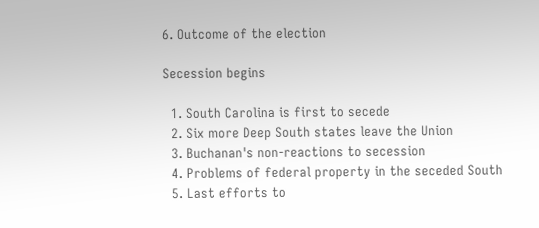6. Outcome of the election

Secession begins

  1. South Carolina is first to secede
  2. Six more Deep South states leave the Union
  3. Buchanan's non-reactions to secession
  4. Problems of federal property in the seceded South
  5. Last efforts to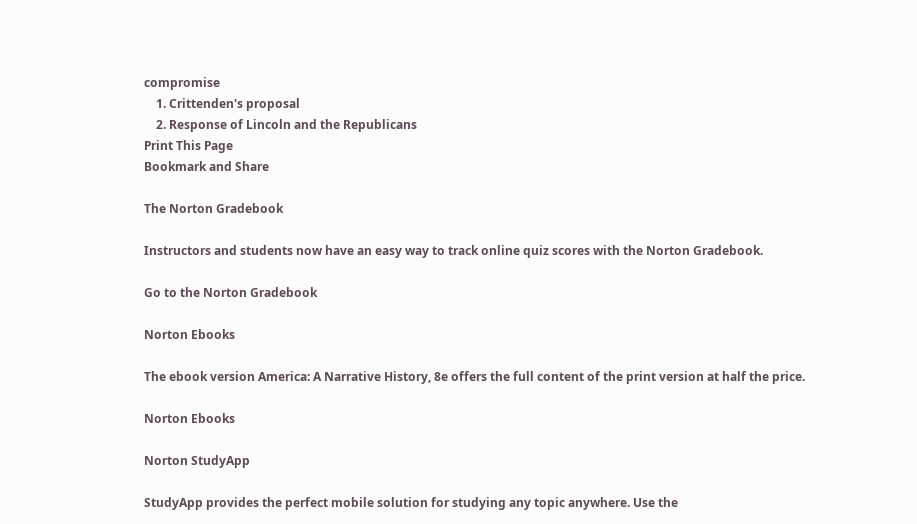compromise
    1. Crittenden's proposal
    2. Response of Lincoln and the Republicans
Print This Page
Bookmark and Share

The Norton Gradebook

Instructors and students now have an easy way to track online quiz scores with the Norton Gradebook.

Go to the Norton Gradebook

Norton Ebooks

The ebook version America: A Narrative History, 8e offers the full content of the print version at half the price.

Norton Ebooks

Norton StudyApp

StudyApp provides the perfect mobile solution for studying any topic anywhere. Use the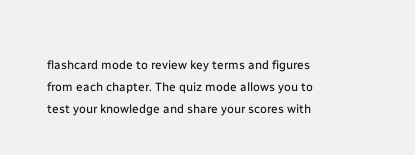flashcard mode to review key terms and figures from each chapter. The quiz mode allows you to test your knowledge and share your scores with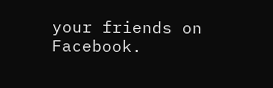your friends on Facebook.